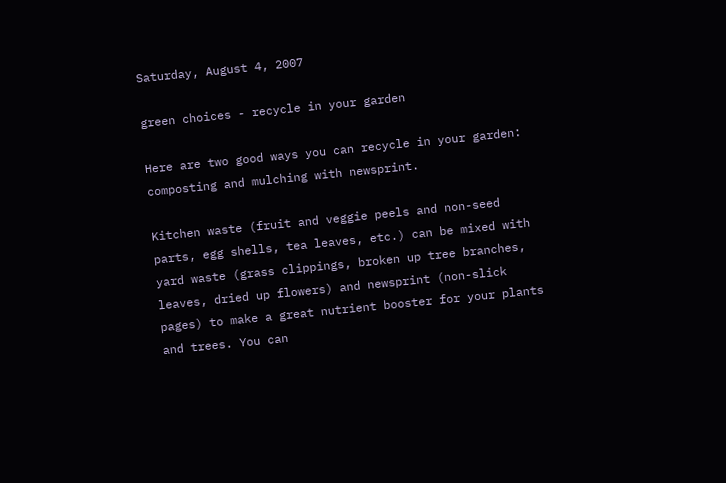Saturday, August 4, 2007

green choices - recycle in your garden

Here are two good ways you can recycle in your garden: composting and mulching with newsprint.

Kitchen waste (fruit and veggie peels and non-seed parts, egg shells, tea leaves, etc.) can be mixed with yard waste (grass clippings, broken up tree branches, leaves, dried up flowers) and newsprint (non-slick pages) to make a great nutrient booster for your plants and trees. You can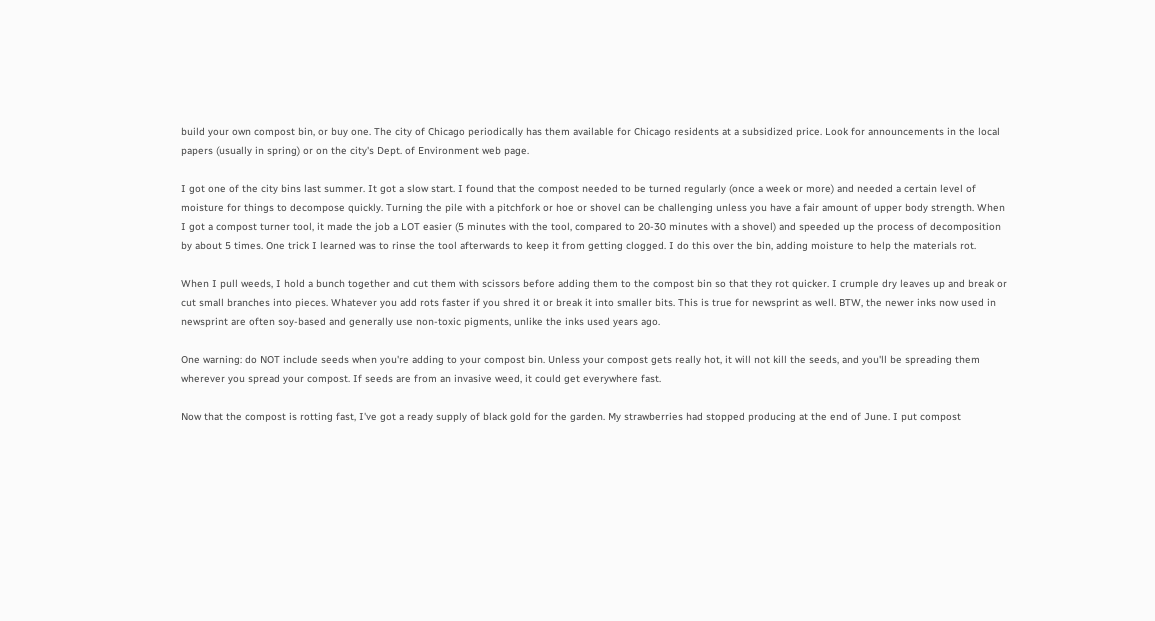build your own compost bin, or buy one. The city of Chicago periodically has them available for Chicago residents at a subsidized price. Look for announcements in the local papers (usually in spring) or on the city's Dept. of Environment web page.

I got one of the city bins last summer. It got a slow start. I found that the compost needed to be turned regularly (once a week or more) and needed a certain level of moisture for things to decompose quickly. Turning the pile with a pitchfork or hoe or shovel can be challenging unless you have a fair amount of upper body strength. When I got a compost turner tool, it made the job a LOT easier (5 minutes with the tool, compared to 20-30 minutes with a shovel) and speeded up the process of decomposition by about 5 times. One trick I learned was to rinse the tool afterwards to keep it from getting clogged. I do this over the bin, adding moisture to help the materials rot.

When I pull weeds, I hold a bunch together and cut them with scissors before adding them to the compost bin so that they rot quicker. I crumple dry leaves up and break or cut small branches into pieces. Whatever you add rots faster if you shred it or break it into smaller bits. This is true for newsprint as well. BTW, the newer inks now used in newsprint are often soy-based and generally use non-toxic pigments, unlike the inks used years ago.

One warning: do NOT include seeds when you're adding to your compost bin. Unless your compost gets really hot, it will not kill the seeds, and you'll be spreading them wherever you spread your compost. If seeds are from an invasive weed, it could get everywhere fast.

Now that the compost is rotting fast, I've got a ready supply of black gold for the garden. My strawberries had stopped producing at the end of June. I put compost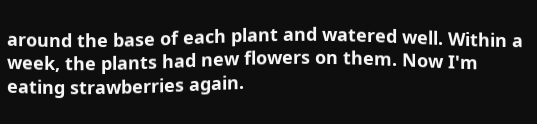around the base of each plant and watered well. Within a week, the plants had new flowers on them. Now I'm eating strawberries again.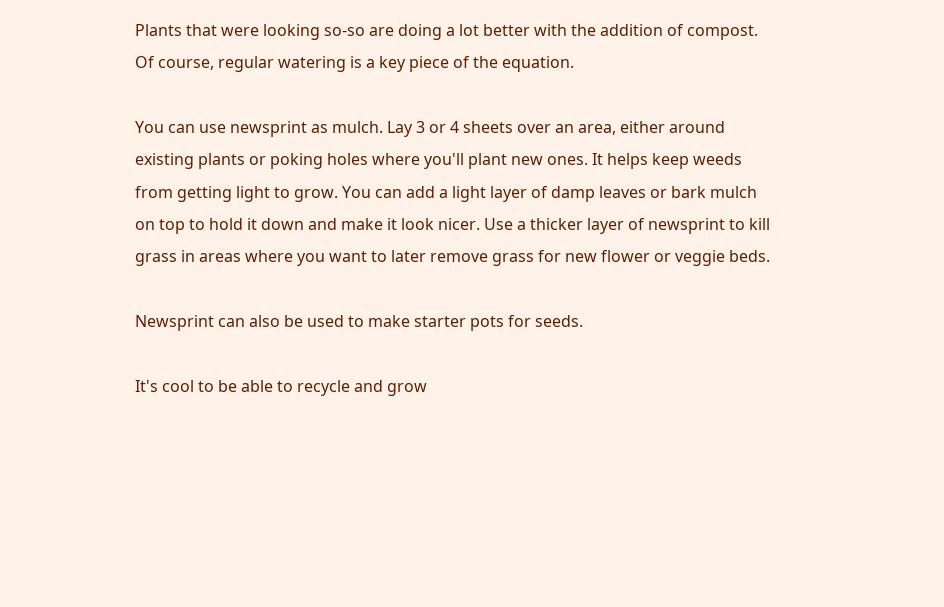Plants that were looking so-so are doing a lot better with the addition of compost. Of course, regular watering is a key piece of the equation.

You can use newsprint as mulch. Lay 3 or 4 sheets over an area, either around existing plants or poking holes where you'll plant new ones. It helps keep weeds from getting light to grow. You can add a light layer of damp leaves or bark mulch on top to hold it down and make it look nicer. Use a thicker layer of newsprint to kill grass in areas where you want to later remove grass for new flower or veggie beds.

Newsprint can also be used to make starter pots for seeds.

It's cool to be able to recycle and grow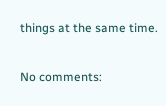things at the same time.

No comments: